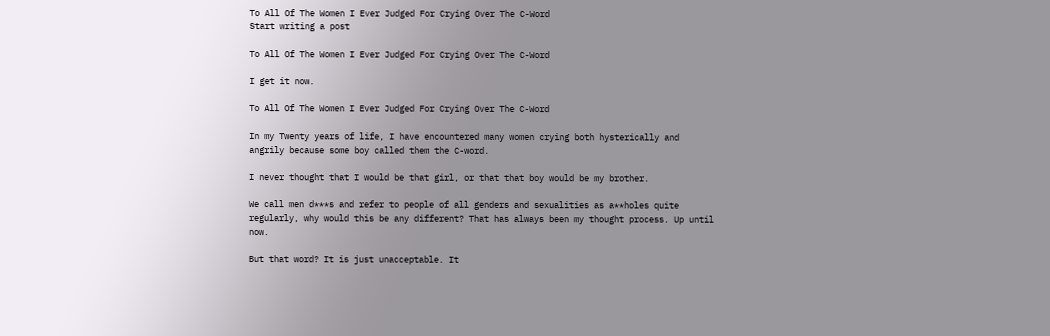To All Of The Women I Ever Judged For Crying Over The C-Word
Start writing a post

To All Of The Women I Ever Judged For Crying Over The C-Word

I get it now.

To All Of The Women I Ever Judged For Crying Over The C-Word

In my Twenty years of life, I have encountered many women crying both hysterically and angrily because some boy called them the C-word.

I never thought that I would be that girl, or that that boy would be my brother.

We call men d***s and refer to people of all genders and sexualities as a**holes quite regularly, why would this be any different? That has always been my thought process. Up until now.

But that word? It is just unacceptable. It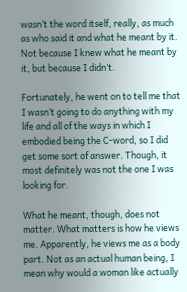wasn’t the word itself, really, as much as who said it and what he meant by it. Not because I knew what he meant by it, but because I didn’t.

Fortunately, he went on to tell me that I wasn’t going to do anything with my life and all of the ways in which I embodied being the C-word, so I did get some sort of answer. Though, it most definitely was not the one I was looking for.

What he meant, though, does not matter. What matters is how he views me. Apparently, he views me as a body part. Not as an actual human being, I mean why would a woman like actually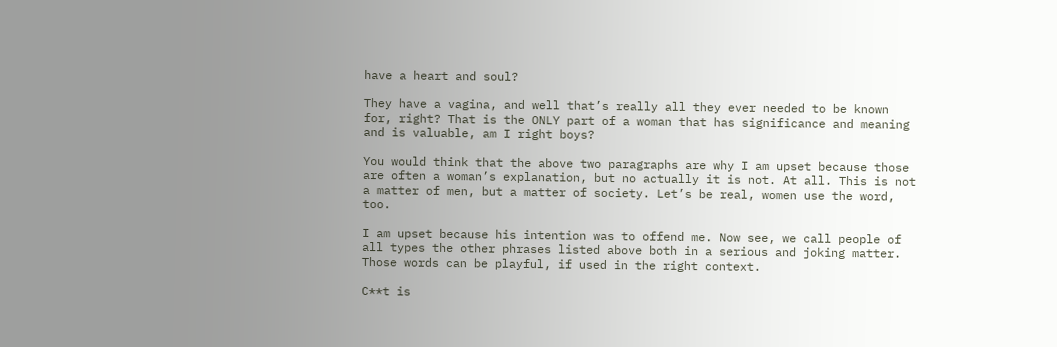have a heart and soul?

They have a vagina, and well that’s really all they ever needed to be known for, right? That is the ONLY part of a woman that has significance and meaning and is valuable, am I right boys?

You would think that the above two paragraphs are why I am upset because those are often a woman’s explanation, but no actually it is not. At all. This is not a matter of men, but a matter of society. Let’s be real, women use the word, too.

I am upset because his intention was to offend me. Now see, we call people of all types the other phrases listed above both in a serious and joking matter. Those words can be playful, if used in the right context.

C**t is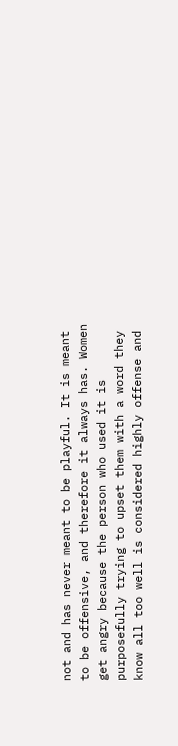not and has never meant to be playful. It is meant to be offensive, and therefore it always has. Women get angry because the person who used it is purposefully trying to upset them with a word they know all too well is considered highly offense and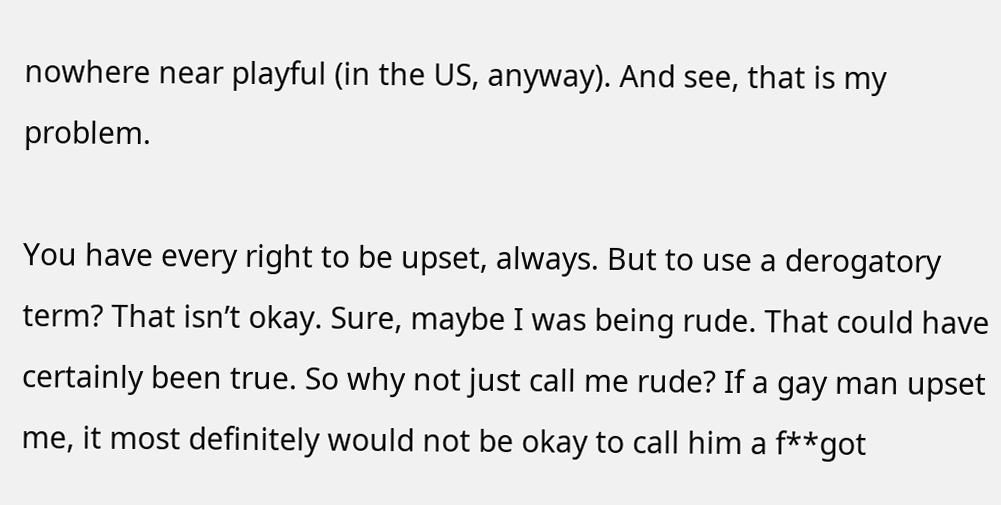nowhere near playful (in the US, anyway). And see, that is my problem.

You have every right to be upset, always. But to use a derogatory term? That isn’t okay. Sure, maybe I was being rude. That could have certainly been true. So why not just call me rude? If a gay man upset me, it most definitely would not be okay to call him a f**got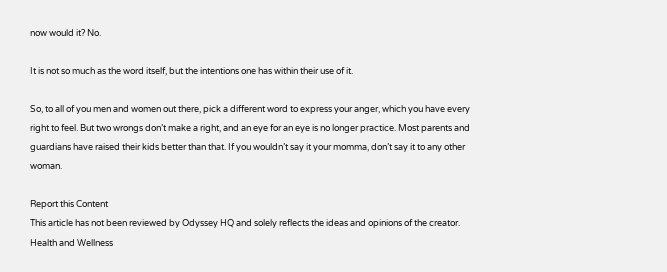now would it? No.

It is not so much as the word itself, but the intentions one has within their use of it.

So, to all of you men and women out there, pick a different word to express your anger, which you have every right to feel. But two wrongs don’t make a right, and an eye for an eye is no longer practice. Most parents and guardians have raised their kids better than that. If you wouldn’t say it your momma, don’t say it to any other woman.

Report this Content
This article has not been reviewed by Odyssey HQ and solely reflects the ideas and opinions of the creator.
Health and Wellness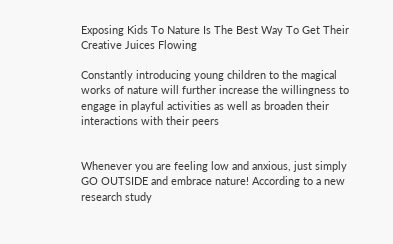Exposing Kids To Nature Is The Best Way To Get Their Creative Juices Flowing

Constantly introducing young children to the magical works of nature will further increase the willingness to engage in playful activities as well as broaden their interactions with their peers


Whenever you are feeling low and anxious, just simply GO OUTSIDE and embrace nature! According to a new research study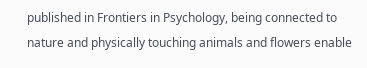published in Frontiers in Psychology, being connected to nature and physically touching animals and flowers enable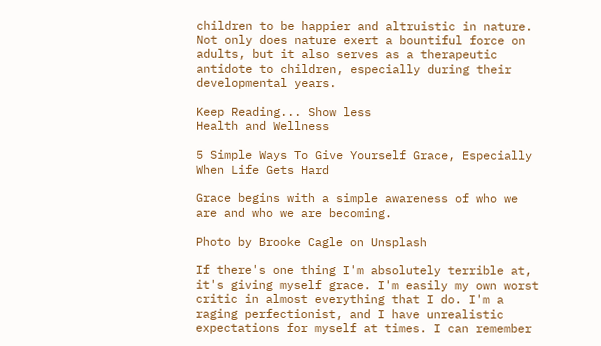children to be happier and altruistic in nature. Not only does nature exert a bountiful force on adults, but it also serves as a therapeutic antidote to children, especially during their developmental years.

Keep Reading... Show less
Health and Wellness

5 Simple Ways To Give Yourself Grace, Especially When Life Gets Hard

Grace begins with a simple awareness of who we are and who we are becoming.

Photo by Brooke Cagle on Unsplash

If there's one thing I'm absolutely terrible at, it's giving myself grace. I'm easily my own worst critic in almost everything that I do. I'm a raging perfectionist, and I have unrealistic expectations for myself at times. I can remember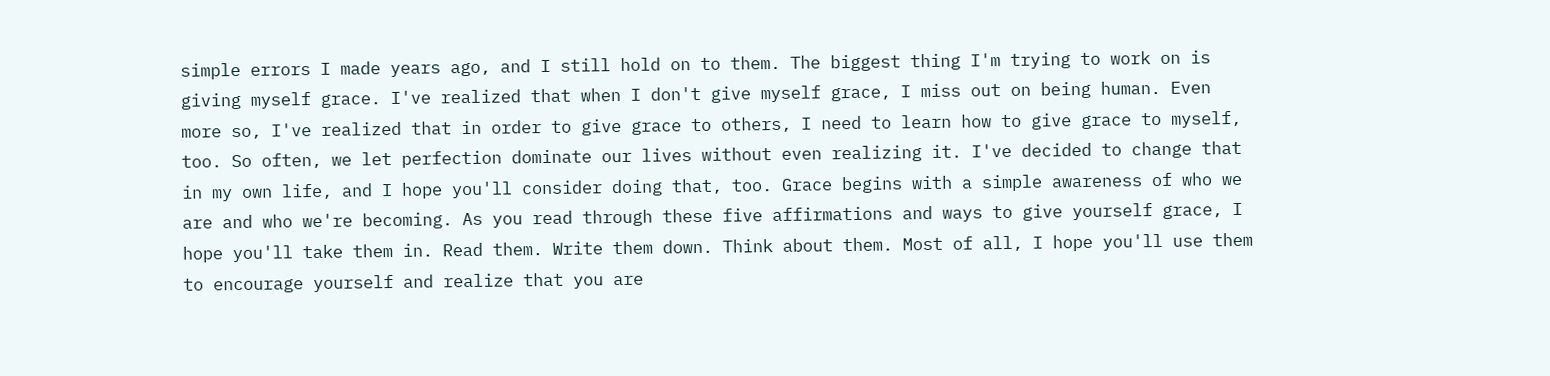simple errors I made years ago, and I still hold on to them. The biggest thing I'm trying to work on is giving myself grace. I've realized that when I don't give myself grace, I miss out on being human. Even more so, I've realized that in order to give grace to others, I need to learn how to give grace to myself, too. So often, we let perfection dominate our lives without even realizing it. I've decided to change that in my own life, and I hope you'll consider doing that, too. Grace begins with a simple awareness of who we are and who we're becoming. As you read through these five affirmations and ways to give yourself grace, I hope you'll take them in. Read them. Write them down. Think about them. Most of all, I hope you'll use them to encourage yourself and realize that you are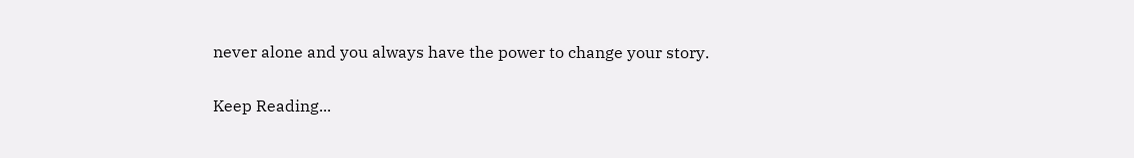never alone and you always have the power to change your story.

Keep Reading...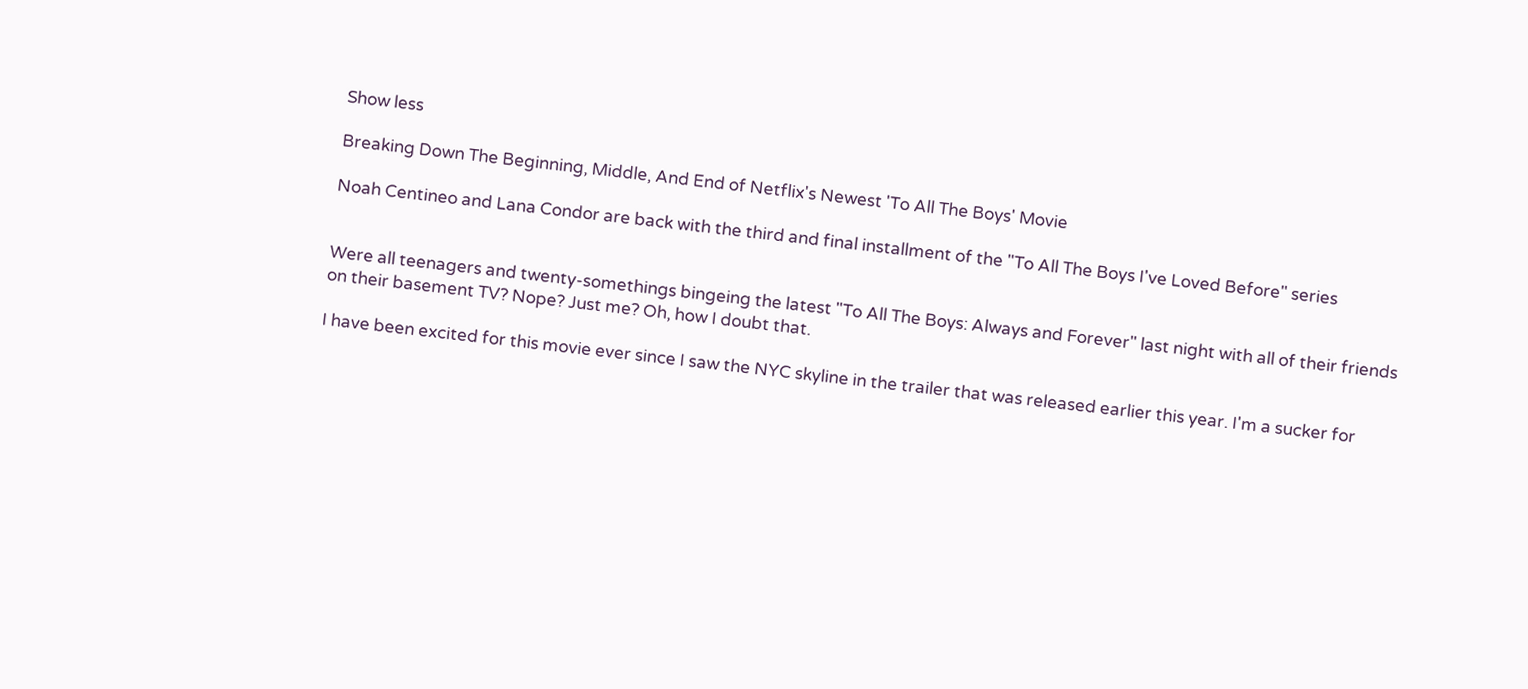Show less

Breaking Down The Beginning, Middle, And End of Netflix's Newest 'To All The Boys' Movie

Noah Centineo and Lana Condor are back with the third and final installment of the "To All The Boys I've Loved Before" series


Were all teenagers and twenty-somethings bingeing the latest "To All The Boys: Always and Forever" last night with all of their friends on their basement TV? Nope? Just me? Oh, how I doubt that.

I have been excited for this movie ever since I saw the NYC skyline in the trailer that was released earlier this year. I'm a sucker for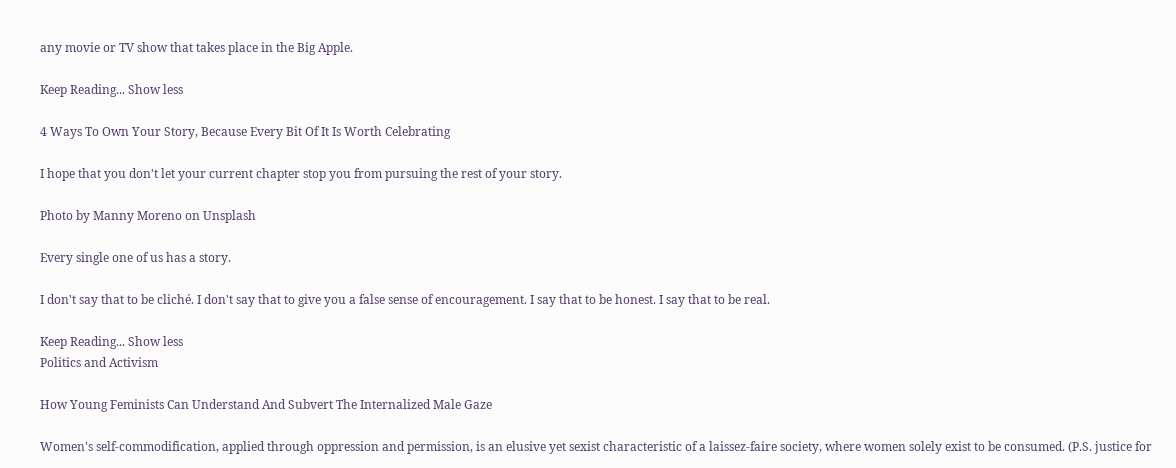any movie or TV show that takes place in the Big Apple.

Keep Reading... Show less

4 Ways To Own Your Story, Because Every Bit Of It Is Worth Celebrating

I hope that you don't let your current chapter stop you from pursuing the rest of your story.

Photo by Manny Moreno on Unsplash

Every single one of us has a story.

I don't say that to be cliché. I don't say that to give you a false sense of encouragement. I say that to be honest. I say that to be real.

Keep Reading... Show less
Politics and Activism

How Young Feminists Can Understand And Subvert The Internalized Male Gaze

Women's self-commodification, applied through oppression and permission, is an elusive yet sexist characteristic of a laissez-faire society, where women solely exist to be consumed. (P.S. justice for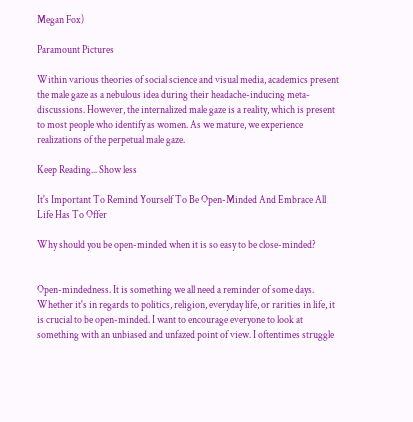Megan Fox)

Paramount Pictures

Within various theories of social science and visual media, academics present the male gaze as a nebulous idea during their headache-inducing meta-discussions. However, the internalized male gaze is a reality, which is present to most people who identify as women. As we mature, we experience realizations of the perpetual male gaze.

Keep Reading... Show less

It's Important To Remind Yourself To Be Open-Minded And Embrace All Life Has To Offer

Why should you be open-minded when it is so easy to be close-minded?


Open-mindedness. It is something we all need a reminder of some days. Whether it's in regards to politics, religion, everyday life, or rarities in life, it is crucial to be open-minded. I want to encourage everyone to look at something with an unbiased and unfazed point of view. I oftentimes struggle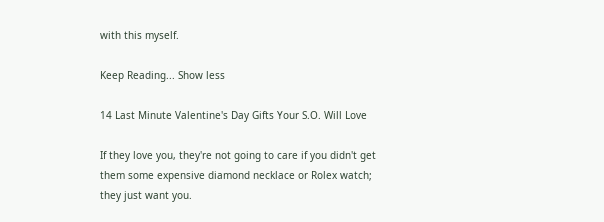with this myself.

Keep Reading... Show less

14 Last Minute Valentine's Day Gifts Your S.O. Will Love

If they love you, they're not going to care if you didn't get them some expensive diamond necklace or Rolex watch; they just want you.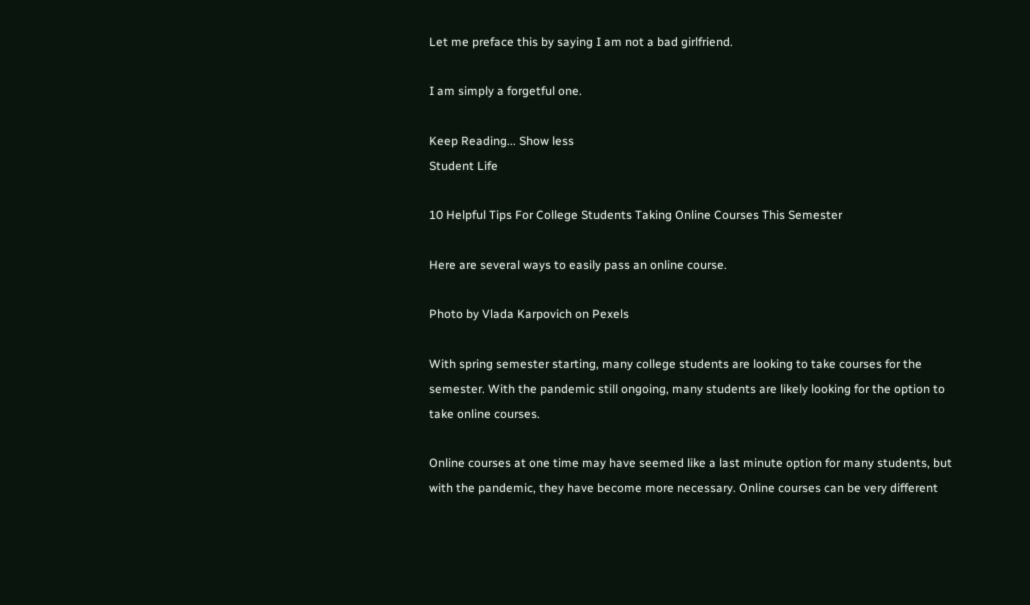Let me preface this by saying I am not a bad girlfriend.

I am simply a forgetful one.

Keep Reading... Show less
Student Life

10 Helpful Tips For College Students Taking Online Courses This Semester

Here are several ways to easily pass an online course.

Photo by Vlada Karpovich on Pexels

With spring semester starting, many college students are looking to take courses for the semester. With the pandemic still ongoing, many students are likely looking for the option to take online courses.

Online courses at one time may have seemed like a last minute option for many students, but with the pandemic, they have become more necessary. Online courses can be very different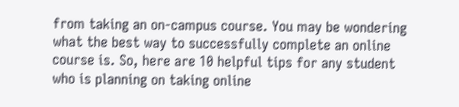from taking an on-campus course. You may be wondering what the best way to successfully complete an online course is. So, here are 10 helpful tips for any student who is planning on taking online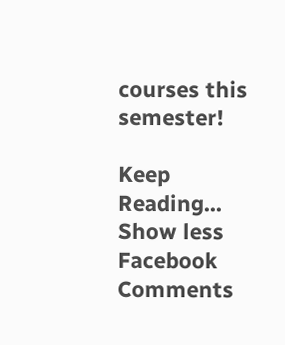courses this semester!

Keep Reading... Show less
Facebook Comments